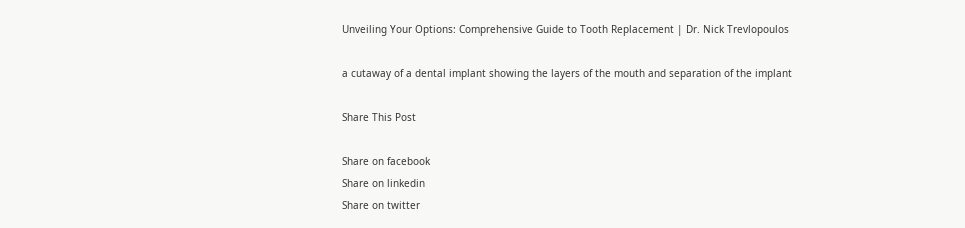Unveiling Your Options: Comprehensive Guide to Tooth Replacement | Dr. Nick Trevlopoulos

a cutaway of a dental implant showing the layers of the mouth and separation of the implant

Share This Post

Share on facebook
Share on linkedin
Share on twitter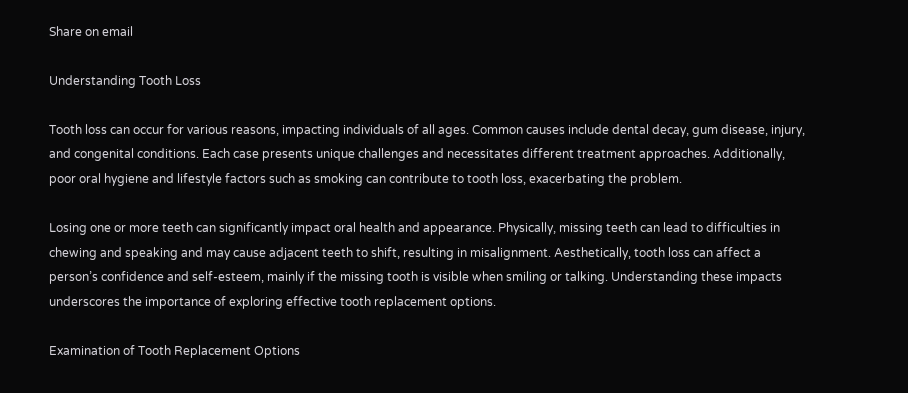Share on email

Understanding Tooth Loss

Tooth loss can occur for various reasons, impacting individuals of all ages. Common causes include dental decay, gum disease, injury, and congenital conditions. Each case presents unique challenges and necessitates different treatment approaches. Additionally, poor oral hygiene and lifestyle factors such as smoking can contribute to tooth loss, exacerbating the problem.

Losing one or more teeth can significantly impact oral health and appearance. Physically, missing teeth can lead to difficulties in chewing and speaking and may cause adjacent teeth to shift, resulting in misalignment. Aesthetically, tooth loss can affect a person’s confidence and self-esteem, mainly if the missing tooth is visible when smiling or talking. Understanding these impacts underscores the importance of exploring effective tooth replacement options.

Examination of Tooth Replacement Options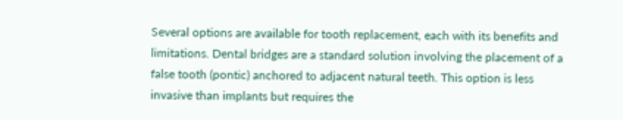Several options are available for tooth replacement, each with its benefits and limitations. Dental bridges are a standard solution involving the placement of a false tooth (pontic) anchored to adjacent natural teeth. This option is less invasive than implants but requires the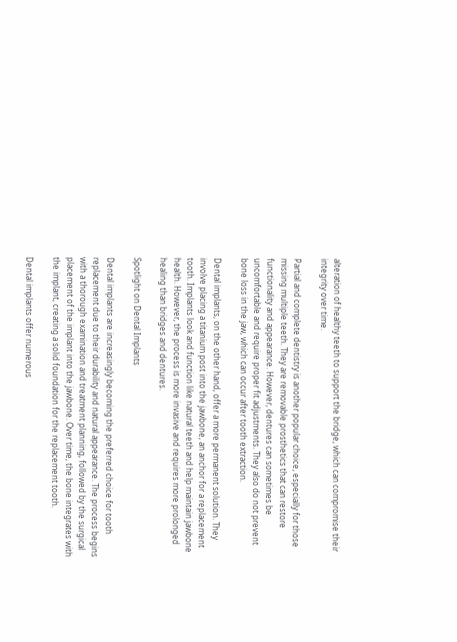alteration of healthy teeth to support the bridge, which can compromise their integrity over time.

Partial and complete dentistry is another popular choice, especially for those missing multiple teeth. They are removable prosthetics that can restore functionality and appearance. However, dentures can sometimes be uncomfortable and require proper fit adjustments. They also do not prevent bone loss in the jaw, which can occur after tooth extraction.

Dental implants, on the other hand, offer a more permanent solution. They involve placing a titanium post into the jawbone, an anchor for a replacement tooth. Implants look and function like natural teeth and help maintain jawbone health. However, the process is more invasive and requires more prolonged healing than bridges and dentures.

Spotlight on Dental Implants

Dental implants are increasingly becoming the preferred choice for tooth replacement due to their durability and natural appearance. The process begins with a thorough examination and treatment planning, followed by the surgical placement of the implant into the jawbone. Over time, the bone integrates with the implant, creating a solid foundation for the replacement tooth.

Dental implants offer numerous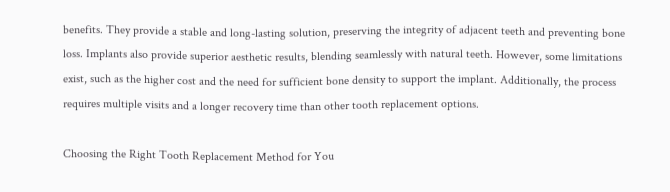benefits. They provide a stable and long-lasting solution, preserving the integrity of adjacent teeth and preventing bone loss. Implants also provide superior aesthetic results, blending seamlessly with natural teeth. However, some limitations exist, such as the higher cost and the need for sufficient bone density to support the implant. Additionally, the process requires multiple visits and a longer recovery time than other tooth replacement options.

Choosing the Right Tooth Replacement Method for You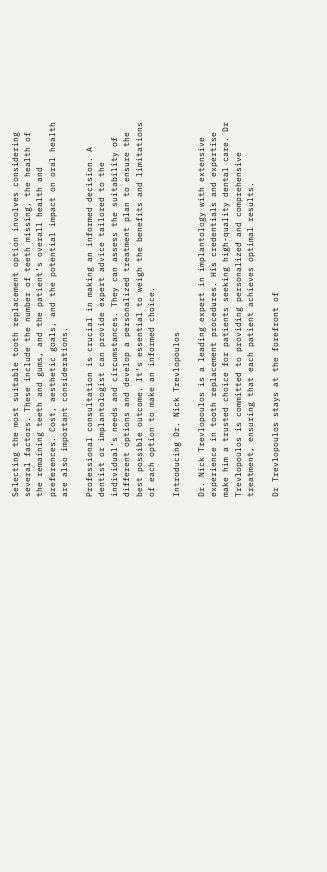Selecting the most suitable tooth replacement option involves considering several factors. These include the number of teeth missing, the health of the remaining teeth and gums, and the patient’s overall health and preferences. Cost, aesthetic goals, and the potential impact on oral health are also important considerations.

Professional consultation is crucial in making an informed decision. A dentist or implantologist can provide expert advice tailored to the individual’s needs and circumstances. They can assess the suitability of different options and develop a personalized treatment plan to ensure the best possible outcome. It’s essential to weigh the benefits and limitations of each option to make an informed choice.

Introducing Dr. Nick Trevlopoulos

Dr. Nick Trevlopoulos is a leading expert in implantology with extensive experience in tooth replacement procedures. His credentials and expertise make him a trusted choice for patients seeking high-quality dental care. Dr Trevlopoulos is committed to providing personalized and comprehensive treatment, ensuring that each patient achieves optimal results.

Dr Trevlopoulos stays at the forefront of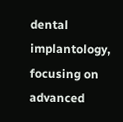dental implantology, focusing on advanced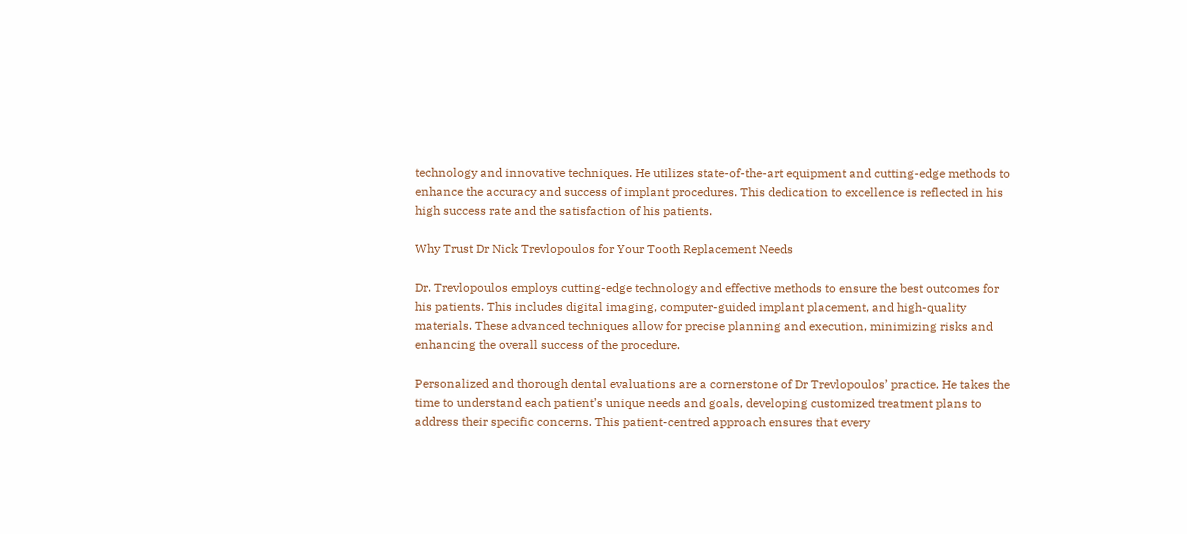technology and innovative techniques. He utilizes state-of-the-art equipment and cutting-edge methods to enhance the accuracy and success of implant procedures. This dedication to excellence is reflected in his high success rate and the satisfaction of his patients.

Why Trust Dr Nick Trevlopoulos for Your Tooth Replacement Needs

Dr. Trevlopoulos employs cutting-edge technology and effective methods to ensure the best outcomes for his patients. This includes digital imaging, computer-guided implant placement, and high-quality materials. These advanced techniques allow for precise planning and execution, minimizing risks and enhancing the overall success of the procedure.

Personalized and thorough dental evaluations are a cornerstone of Dr Trevlopoulos’ practice. He takes the time to understand each patient’s unique needs and goals, developing customized treatment plans to address their specific concerns. This patient-centred approach ensures that every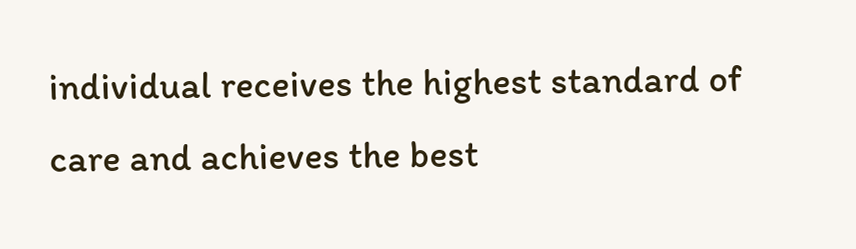individual receives the highest standard of care and achieves the best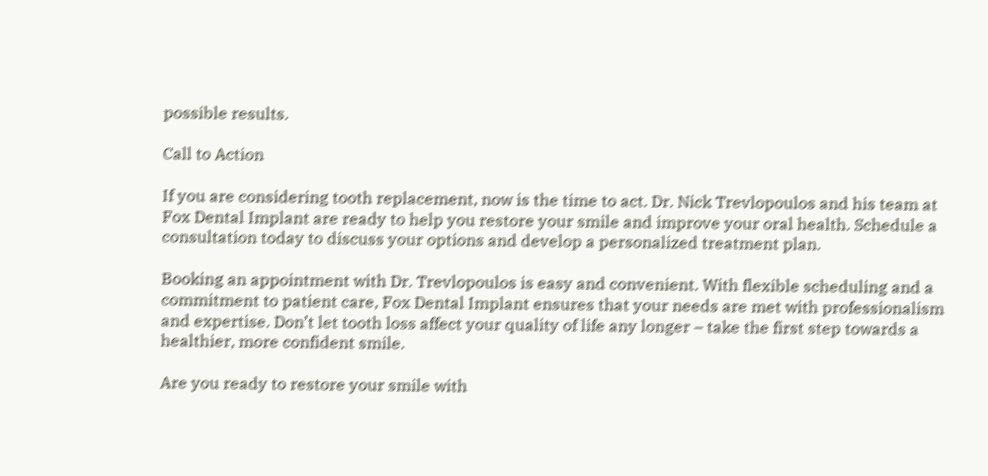possible results.

Call to Action

If you are considering tooth replacement, now is the time to act. Dr. Nick Trevlopoulos and his team at Fox Dental Implant are ready to help you restore your smile and improve your oral health. Schedule a consultation today to discuss your options and develop a personalized treatment plan.

Booking an appointment with Dr. Trevlopoulos is easy and convenient. With flexible scheduling and a commitment to patient care, Fox Dental Implant ensures that your needs are met with professionalism and expertise. Don’t let tooth loss affect your quality of life any longer – take the first step towards a healthier, more confident smile.

Are you ready to restore your smile with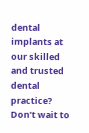dental implants at our skilled and trusted dental practice? Don’t wait to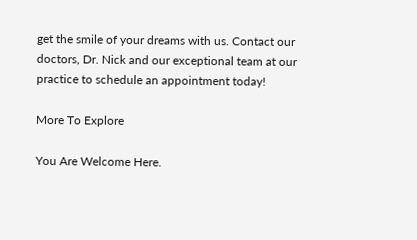get the smile of your dreams with us. Contact our doctors, Dr. Nick and our exceptional team at our practice to schedule an appointment today!

More To Explore

You Are Welcome Here.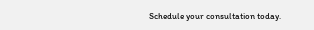Schedule your consultation today.